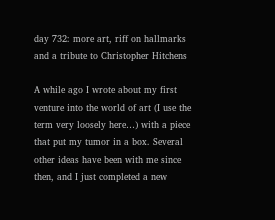day 732: more art, riff on hallmarks and a tribute to Christopher Hitchens

A while ago I wrote about my first venture into the world of art (I use the term very loosely here…) with a piece that put my tumor in a box. Several other ideas have been with me since then, and I just completed a new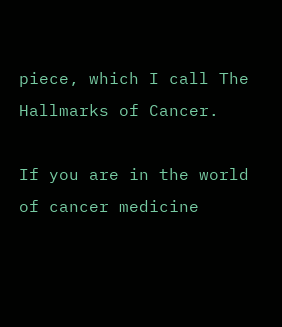piece, which I call The Hallmarks of Cancer.

If you are in the world of cancer medicine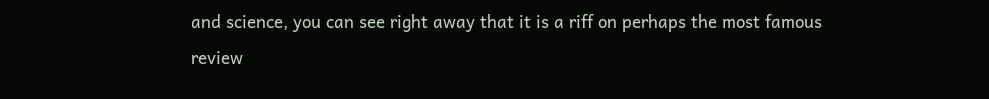and science, you can see right away that it is a riff on perhaps the most famous review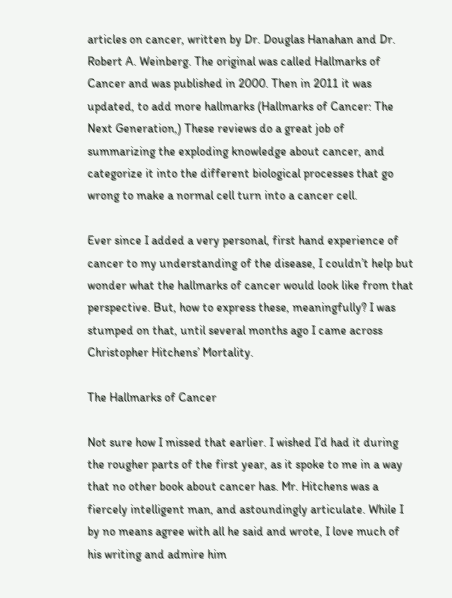articles on cancer, written by Dr. Douglas Hanahan and Dr. Robert A. Weinberg. The original was called Hallmarks of Cancer and was published in 2000. Then in 2011 it was updated, to add more hallmarks (Hallmarks of Cancer: The Next Generation,) These reviews do a great job of summarizing the exploding knowledge about cancer, and categorize it into the different biological processes that go wrong to make a normal cell turn into a cancer cell.

Ever since I added a very personal, first hand experience of cancer to my understanding of the disease, I couldn’t help but wonder what the hallmarks of cancer would look like from that perspective. But, how to express these, meaningfully? I was stumped on that, until several months ago I came across Christopher Hitchens’ Mortality.

The Hallmarks of Cancer

Not sure how I missed that earlier. I wished I’d had it during the rougher parts of the first year, as it spoke to me in a way that no other book about cancer has. Mr. Hitchens was a fiercely intelligent man, and astoundingly articulate. While I by no means agree with all he said and wrote, I love much of his writing and admire him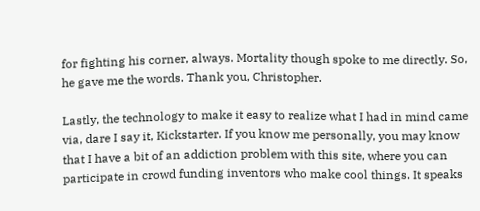for fighting his corner, always. Mortality though spoke to me directly. So, he gave me the words. Thank you, Christopher.

Lastly, the technology to make it easy to realize what I had in mind came via, dare I say it, Kickstarter. If you know me personally, you may know that I have a bit of an addiction problem with this site, where you can participate in crowd funding inventors who make cool things. It speaks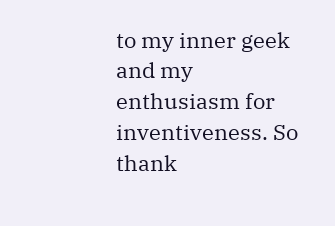to my inner geek and my enthusiasm for inventiveness. So thank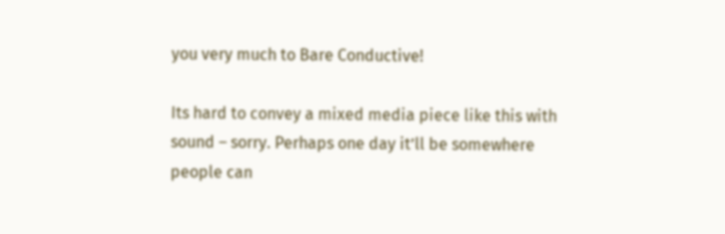you very much to Bare Conductive!

Its hard to convey a mixed media piece like this with sound – sorry. Perhaps one day it’ll be somewhere people can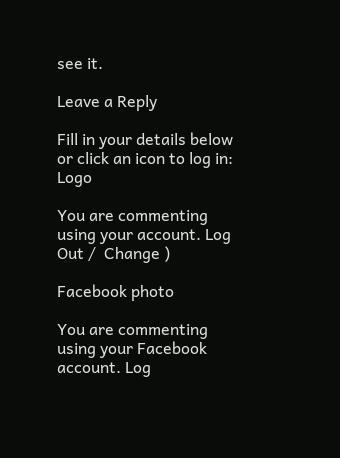see it.

Leave a Reply

Fill in your details below or click an icon to log in: Logo

You are commenting using your account. Log Out /  Change )

Facebook photo

You are commenting using your Facebook account. Log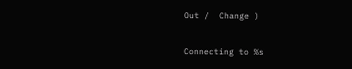Out /  Change )

Connecting to %s